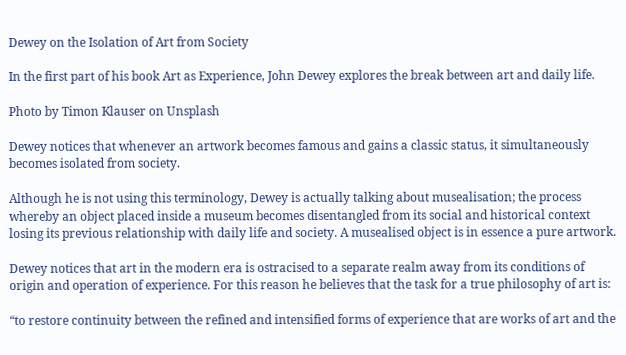Dewey on the Isolation of Art from Society

In the first part of his book Art as Experience, John Dewey explores the break between art and daily life.

Photo by Timon Klauser on Unsplash

Dewey notices that whenever an artwork becomes famous and gains a classic status, it simultaneously becomes isolated from society.

Although he is not using this terminology, Dewey is actually talking about musealisation; the process whereby an object placed inside a museum becomes disentangled from its social and historical context losing its previous relationship with daily life and society. A musealised object is in essence a pure artwork.

Dewey notices that art in the modern era is ostracised to a separate realm away from its conditions of origin and operation of experience. For this reason he believes that the task for a true philosophy of art is:

“to restore continuity between the refined and intensified forms of experience that are works of art and the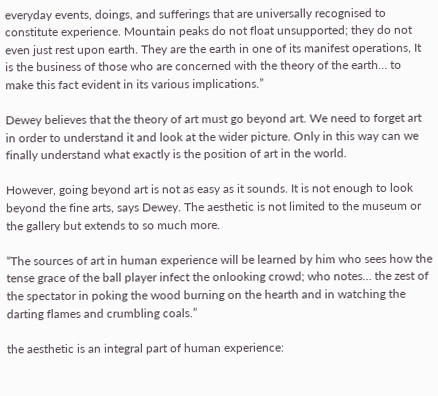everyday events, doings, and sufferings that are universally recognised to constitute experience. Mountain peaks do not float unsupported; they do not even just rest upon earth. They are the earth in one of its manifest operations, It is the business of those who are concerned with the theory of the earth… to make this fact evident in its various implications.”

Dewey believes that the theory of art must go beyond art. We need to forget art in order to understand it and look at the wider picture. Only in this way can we finally understand what exactly is the position of art in the world.

However, going beyond art is not as easy as it sounds. It is not enough to look beyond the fine arts, says Dewey. The aesthetic is not limited to the museum or the gallery but extends to so much more.

“The sources of art in human experience will be learned by him who sees how the tense grace of the ball player infect the onlooking crowd; who notes… the zest of the spectator in poking the wood burning on the hearth and in watching the darting flames and crumbling coals.”

the aesthetic is an integral part of human experience: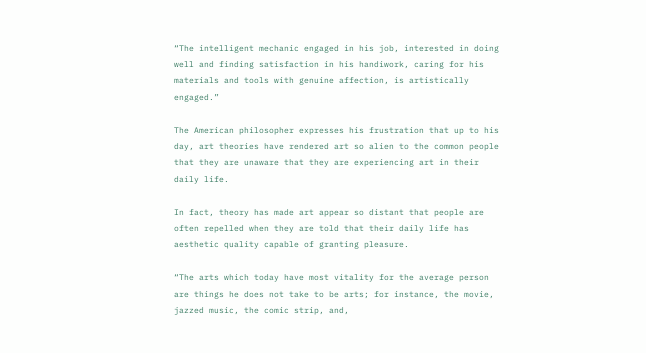“The intelligent mechanic engaged in his job, interested in doing well and finding satisfaction in his handiwork, caring for his materials and tools with genuine affection, is artistically engaged.”

The American philosopher expresses his frustration that up to his day, art theories have rendered art so alien to the common people that they are unaware that they are experiencing art in their daily life.

In fact, theory has made art appear so distant that people are often repelled when they are told that their daily life has aesthetic quality capable of granting pleasure.

“The arts which today have most vitality for the average person are things he does not take to be arts; for instance, the movie, jazzed music, the comic strip, and,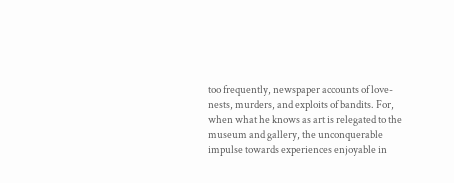too frequently, newspaper accounts of love-nests, murders, and exploits of bandits. For, when what he knows as art is relegated to the museum and gallery, the unconquerable impulse towards experiences enjoyable in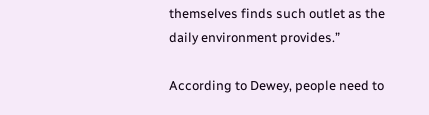themselves finds such outlet as the daily environment provides.”

According to Dewey, people need to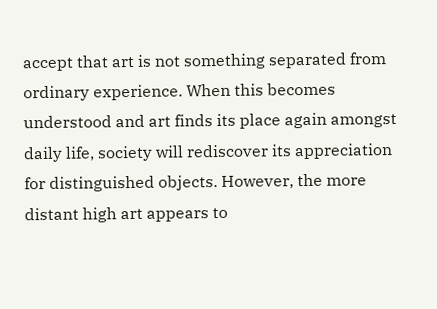accept that art is not something separated from ordinary experience. When this becomes understood and art finds its place again amongst daily life, society will rediscover its appreciation for distinguished objects. However, the more distant high art appears to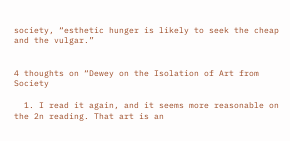society, “esthetic hunger is likely to seek the cheap and the vulgar.”


4 thoughts on “Dewey on the Isolation of Art from Society

  1. I read it again, and it seems more reasonable on the 2n reading. That art is an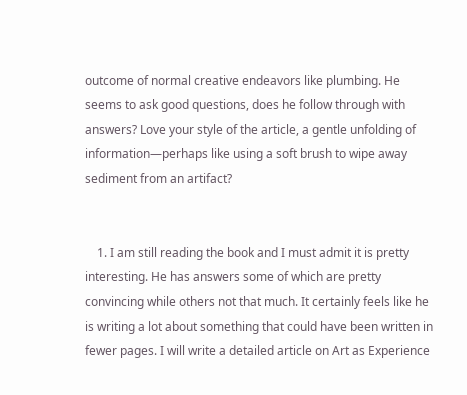outcome of normal creative endeavors like plumbing. He seems to ask good questions, does he follow through with answers? Love your style of the article, a gentle unfolding of information—perhaps like using a soft brush to wipe away sediment from an artifact?


    1. I am still reading the book and I must admit it is pretty interesting. He has answers some of which are pretty convincing while others not that much. It certainly feels like he is writing a lot about something that could have been written in fewer pages. I will write a detailed article on Art as Experience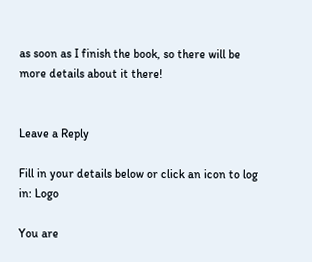as soon as I finish the book, so there will be more details about it there!


Leave a Reply

Fill in your details below or click an icon to log in: Logo

You are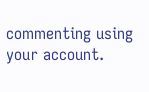commenting using your account.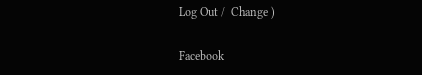Log Out /  Change )

Facebook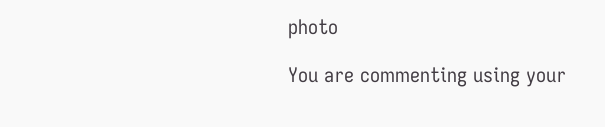photo

You are commenting using your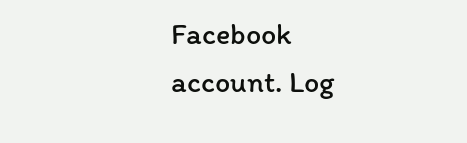Facebook account. Log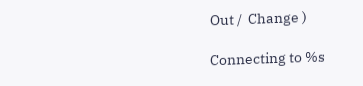Out /  Change )

Connecting to %s